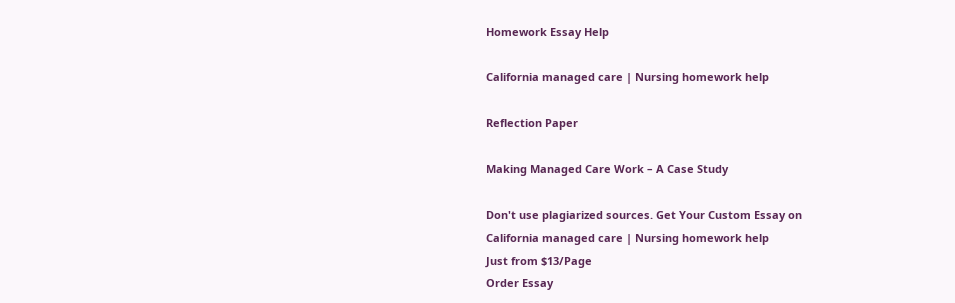Homework Essay Help

California managed care | Nursing homework help

Reflection Paper

Making Managed Care Work – A Case Study

Don't use plagiarized sources. Get Your Custom Essay on
California managed care | Nursing homework help
Just from $13/Page
Order Essay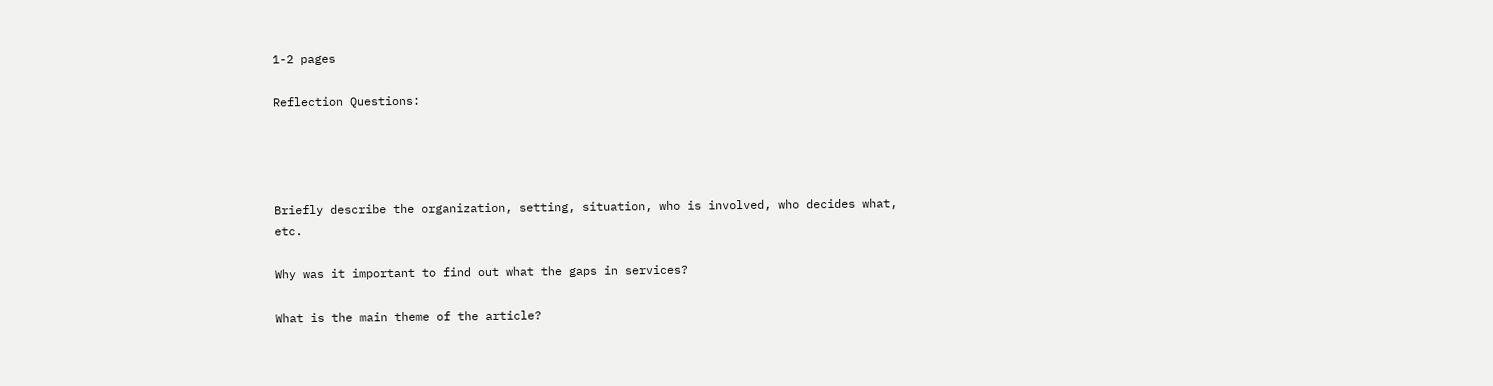1-2 pages

Reflection Questions:




Briefly describe the organization, setting, situation, who is involved, who decides what, etc.

Why was it important to find out what the gaps in services?

What is the main theme of the article?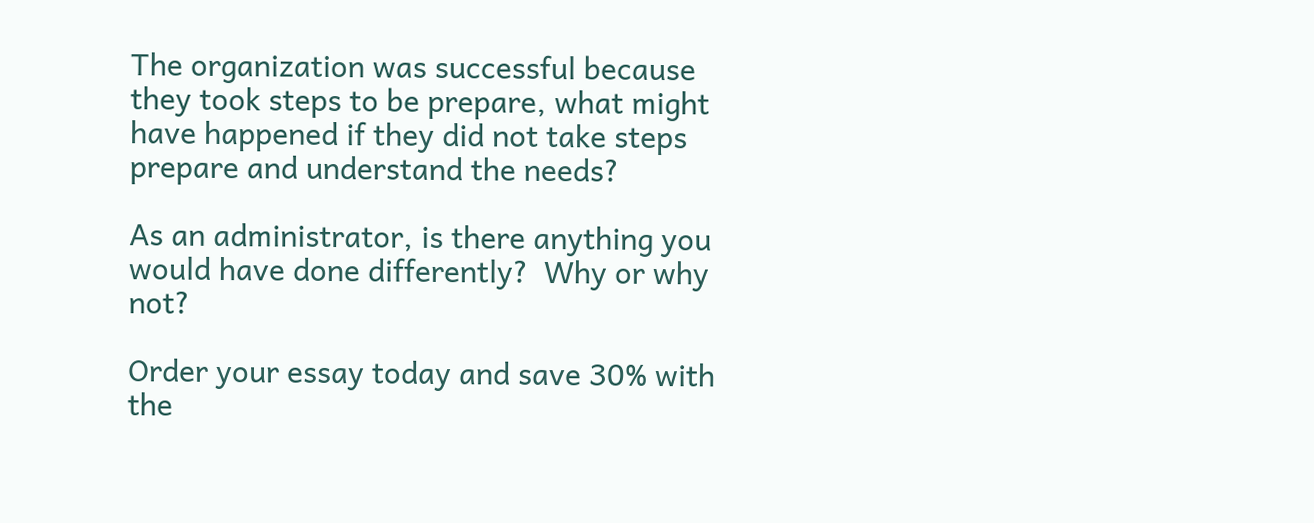The organization was successful because they took steps to be prepare, what might have happened if they did not take steps prepare and understand the needs?

As an administrator, is there anything you would have done differently?  Why or why not?

Order your essay today and save 30% with the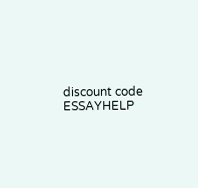discount code ESSAYHELP